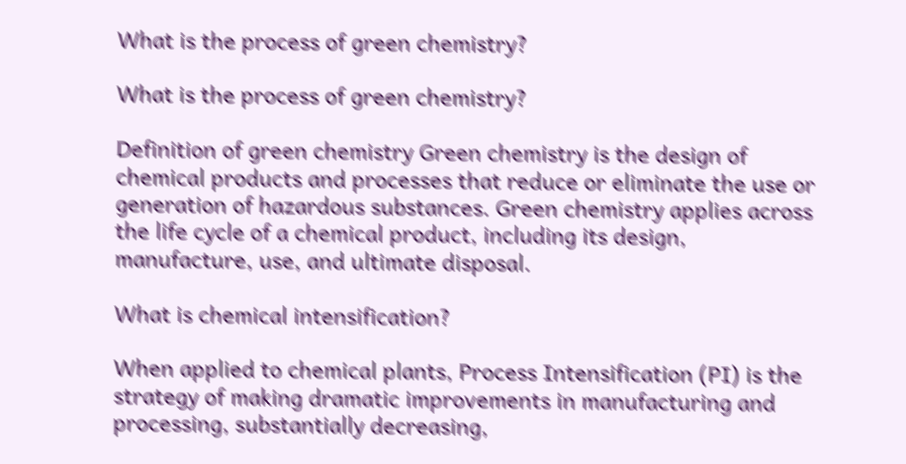What is the process of green chemistry?

What is the process of green chemistry?

Definition of green chemistry Green chemistry is the design of chemical products and processes that reduce or eliminate the use or generation of hazardous substances. Green chemistry applies across the life cycle of a chemical product, including its design, manufacture, use, and ultimate disposal.

What is chemical intensification?

When applied to chemical plants, Process Intensification (PI) is the strategy of making dramatic improvements in manufacturing and processing, substantially decreasing,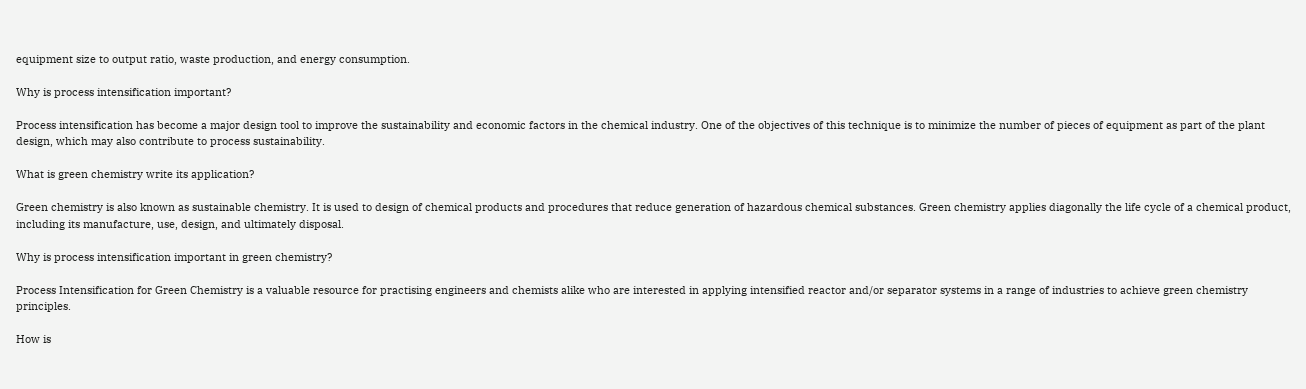equipment size to output ratio, waste production, and energy consumption.

Why is process intensification important?

Process intensification has become a major design tool to improve the sustainability and economic factors in the chemical industry. One of the objectives of this technique is to minimize the number of pieces of equipment as part of the plant design, which may also contribute to process sustainability.

What is green chemistry write its application?

Green chemistry is also known as sustainable chemistry. It is used to design of chemical products and procedures that reduce generation of hazardous chemical substances. Green chemistry applies diagonally the life cycle of a chemical product, including its manufacture, use, design, and ultimately disposal.

Why is process intensification important in green chemistry?

Process Intensification for Green Chemistry is a valuable resource for practising engineers and chemists alike who are interested in applying intensified reactor and/or separator systems in a range of industries to achieve green chemistry principles.

How is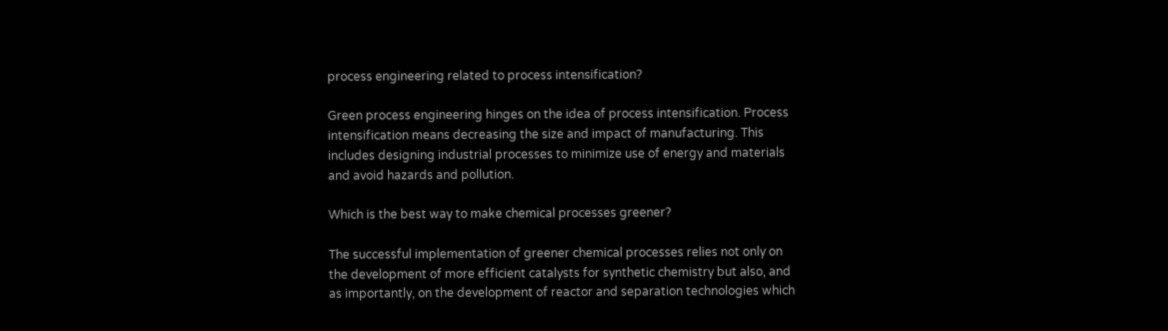process engineering related to process intensification?

Green process engineering hinges on the idea of process intensification. Process intensification means decreasing the size and impact of manufacturing. This includes designing industrial processes to minimize use of energy and materials and avoid hazards and pollution.

Which is the best way to make chemical processes greener?

The successful implementation of greener chemical processes relies not only on the development of more efficient catalysts for synthetic chemistry but also, and as importantly, on the development of reactor and separation technologies which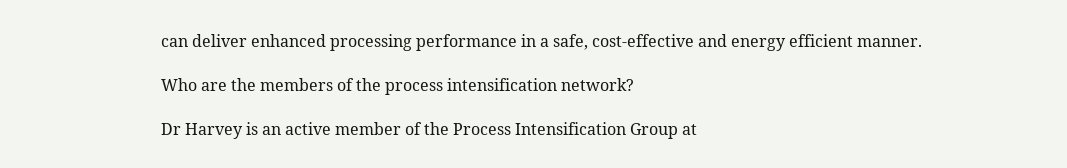can deliver enhanced processing performance in a safe, cost-effective and energy efficient manner.

Who are the members of the process intensification network?

Dr Harvey is an active member of the Process Intensification Group at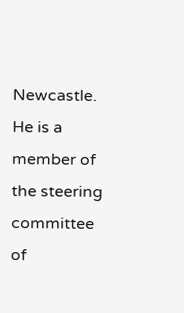Newcastle. He is a member of the steering committee of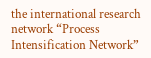the international research network “Process Intensification Network”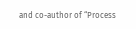and co-author of “Process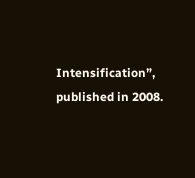Intensification”, published in 2008.